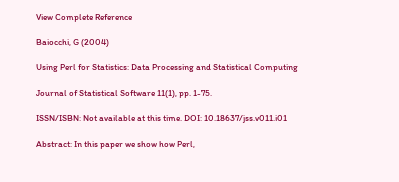View Complete Reference

Baiocchi, G (2004)

Using Perl for Statistics: Data Processing and Statistical Computing

Journal of Statistical Software 11(1), pp. 1-75.

ISSN/ISBN: Not available at this time. DOI: 10.18637/jss.v011.i01

Abstract: In this paper we show how Perl,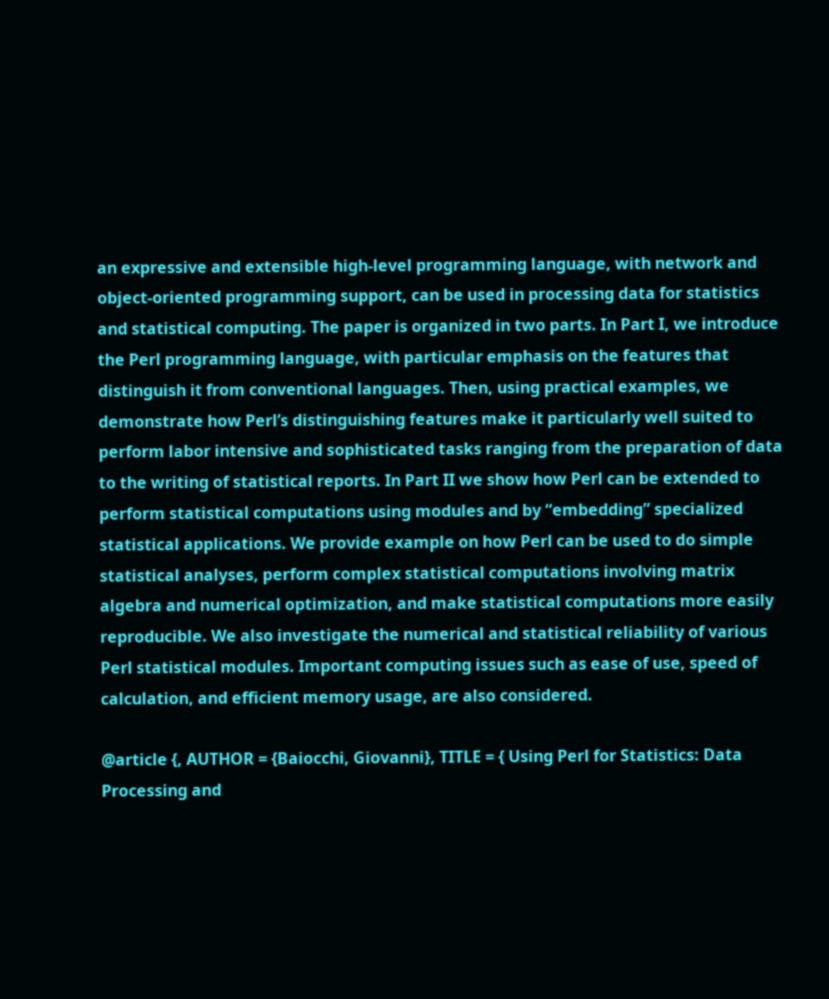an expressive and extensible high-level programming language, with network and object-oriented programming support, can be used in processing data for statistics and statistical computing. The paper is organized in two parts. In Part I, we introduce the Perl programming language, with particular emphasis on the features that distinguish it from conventional languages. Then, using practical examples, we demonstrate how Perl’s distinguishing features make it particularly well suited to perform labor intensive and sophisticated tasks ranging from the preparation of data to the writing of statistical reports. In Part II we show how Perl can be extended to perform statistical computations using modules and by “embedding” specialized statistical applications. We provide example on how Perl can be used to do simple statistical analyses, perform complex statistical computations involving matrix algebra and numerical optimization, and make statistical computations more easily reproducible. We also investigate the numerical and statistical reliability of various Perl statistical modules. Important computing issues such as ease of use, speed of calculation, and efficient memory usage, are also considered.

@article {, AUTHOR = {Baiocchi, Giovanni}, TITLE = { Using Perl for Statistics: Data Processing and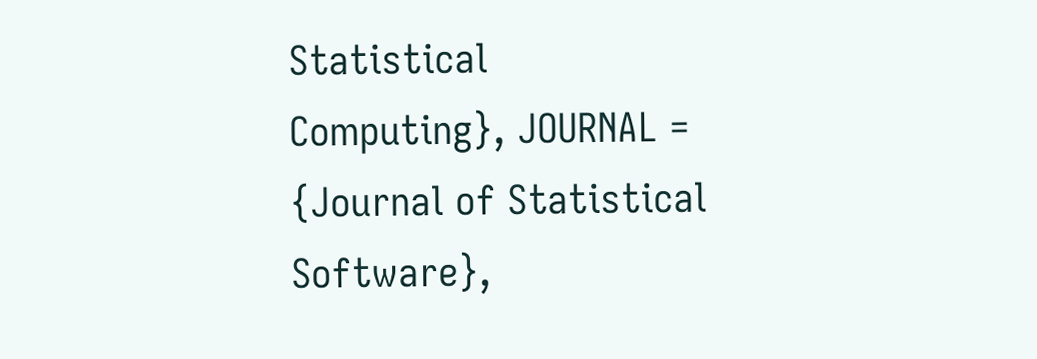Statistical Computing}, JOURNAL = {Journal of Statistical Software},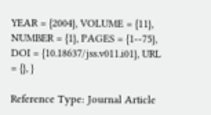YEAR = {2004}, VOLUME = {11}, NUMBER = {1}, PAGES = {1--75}, DOI = {10.18637/jss.v011.i01}, URL = {}, }

Reference Type: Journal Article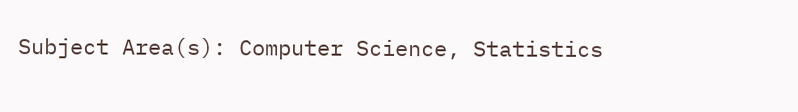Subject Area(s): Computer Science, Statistics